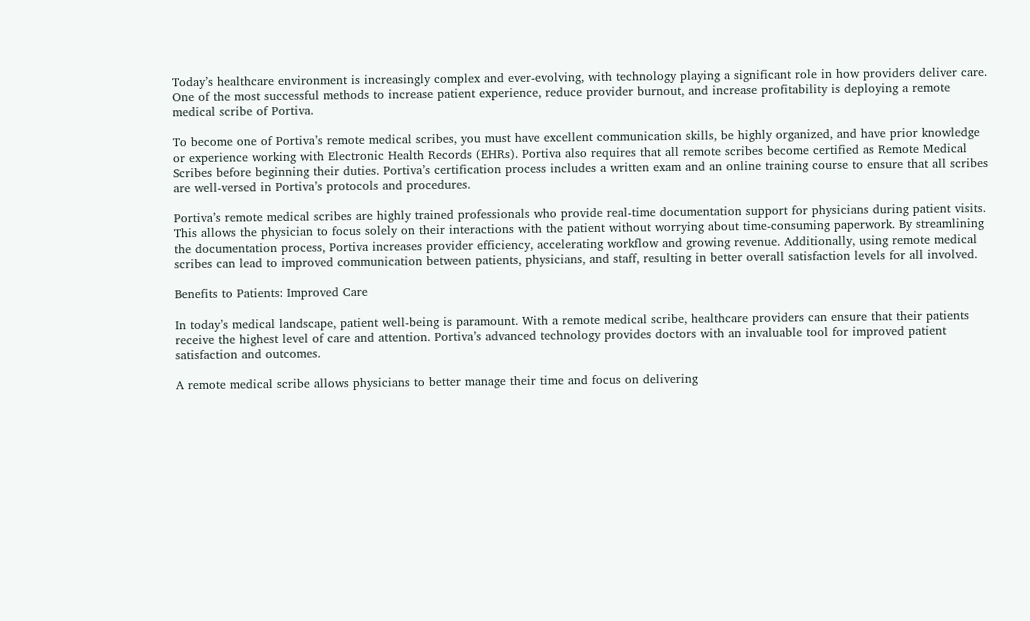Today’s healthcare environment is increasingly complex and ever-evolving, with technology playing a significant role in how providers deliver care. One of the most successful methods to increase patient experience, reduce provider burnout, and increase profitability is deploying a remote medical scribe of Portiva.

To become one of Portiva’s remote medical scribes, you must have excellent communication skills, be highly organized, and have prior knowledge or experience working with Electronic Health Records (EHRs). Portiva also requires that all remote scribes become certified as Remote Medical Scribes before beginning their duties. Portiva’s certification process includes a written exam and an online training course to ensure that all scribes are well-versed in Portiva’s protocols and procedures.

Portiva’s remote medical scribes are highly trained professionals who provide real-time documentation support for physicians during patient visits. This allows the physician to focus solely on their interactions with the patient without worrying about time-consuming paperwork. By streamlining the documentation process, Portiva increases provider efficiency, accelerating workflow and growing revenue. Additionally, using remote medical scribes can lead to improved communication between patients, physicians, and staff, resulting in better overall satisfaction levels for all involved.

Benefits to Patients: Improved Care

In today’s medical landscape, patient well-being is paramount. With a remote medical scribe, healthcare providers can ensure that their patients receive the highest level of care and attention. Portiva’s advanced technology provides doctors with an invaluable tool for improved patient satisfaction and outcomes.

A remote medical scribe allows physicians to better manage their time and focus on delivering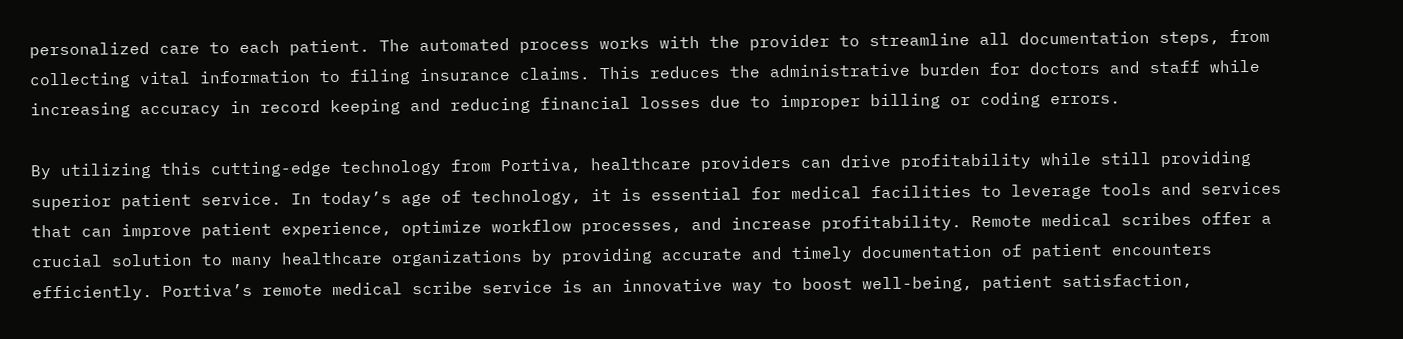personalized care to each patient. The automated process works with the provider to streamline all documentation steps, from collecting vital information to filing insurance claims. This reduces the administrative burden for doctors and staff while increasing accuracy in record keeping and reducing financial losses due to improper billing or coding errors.

By utilizing this cutting-edge technology from Portiva, healthcare providers can drive profitability while still providing superior patient service. In today’s age of technology, it is essential for medical facilities to leverage tools and services that can improve patient experience, optimize workflow processes, and increase profitability. Remote medical scribes offer a crucial solution to many healthcare organizations by providing accurate and timely documentation of patient encounters efficiently. Portiva’s remote medical scribe service is an innovative way to boost well-being, patient satisfaction,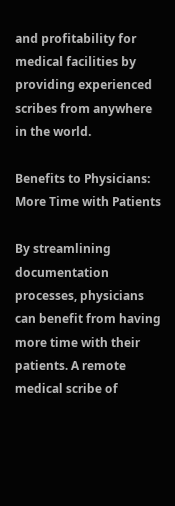and profitability for medical facilities by providing experienced scribes from anywhere in the world.

Benefits to Physicians: More Time with Patients

By streamlining documentation processes, physicians can benefit from having more time with their patients. A remote medical scribe of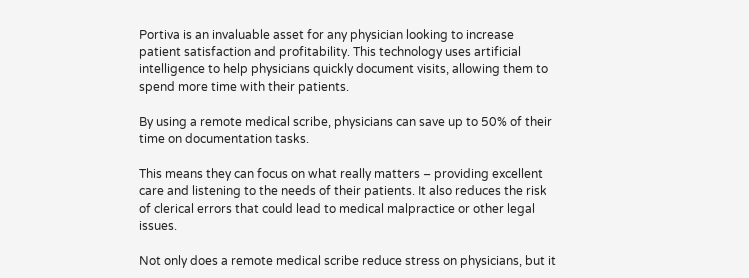Portiva is an invaluable asset for any physician looking to increase patient satisfaction and profitability. This technology uses artificial intelligence to help physicians quickly document visits, allowing them to spend more time with their patients.

By using a remote medical scribe, physicians can save up to 50% of their time on documentation tasks.

This means they can focus on what really matters – providing excellent care and listening to the needs of their patients. It also reduces the risk of clerical errors that could lead to medical malpractice or other legal issues.

Not only does a remote medical scribe reduce stress on physicians, but it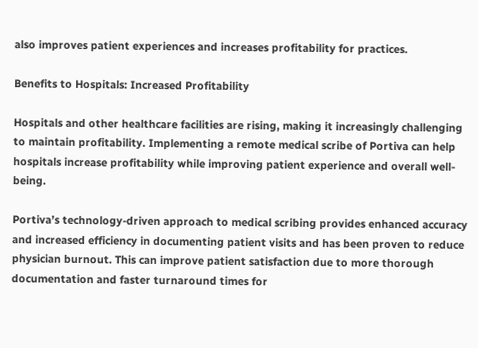also improves patient experiences and increases profitability for practices.

Benefits to Hospitals: Increased Profitability

Hospitals and other healthcare facilities are rising, making it increasingly challenging to maintain profitability. Implementing a remote medical scribe of Portiva can help hospitals increase profitability while improving patient experience and overall well-being.

Portiva’s technology-driven approach to medical scribing provides enhanced accuracy and increased efficiency in documenting patient visits and has been proven to reduce physician burnout. This can improve patient satisfaction due to more thorough documentation and faster turnaround times for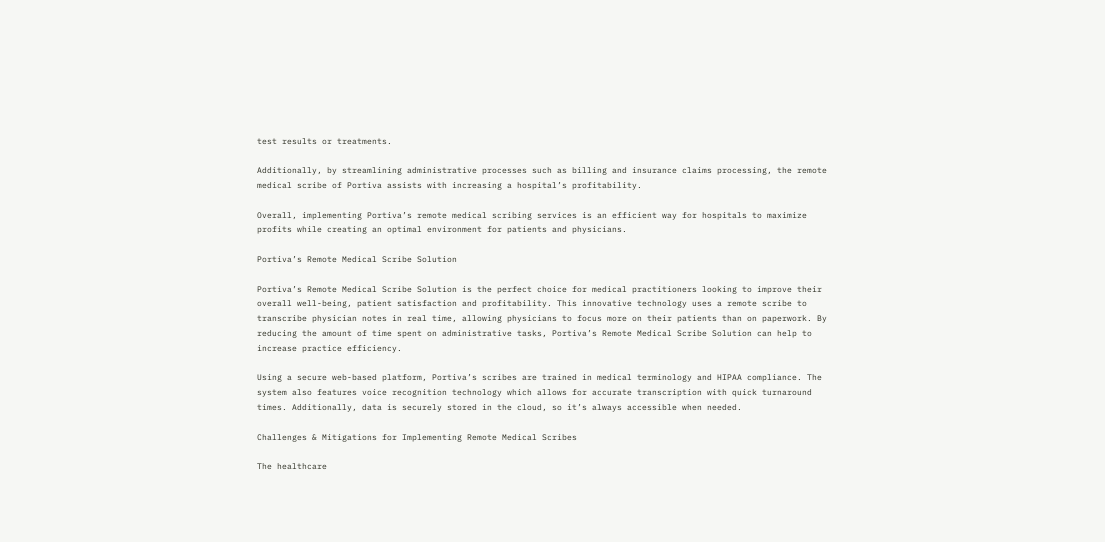test results or treatments.

Additionally, by streamlining administrative processes such as billing and insurance claims processing, the remote medical scribe of Portiva assists with increasing a hospital’s profitability.

Overall, implementing Portiva’s remote medical scribing services is an efficient way for hospitals to maximize profits while creating an optimal environment for patients and physicians.

Portiva’s Remote Medical Scribe Solution

Portiva’s Remote Medical Scribe Solution is the perfect choice for medical practitioners looking to improve their overall well-being, patient satisfaction and profitability. This innovative technology uses a remote scribe to transcribe physician notes in real time, allowing physicians to focus more on their patients than on paperwork. By reducing the amount of time spent on administrative tasks, Portiva’s Remote Medical Scribe Solution can help to increase practice efficiency.

Using a secure web-based platform, Portiva’s scribes are trained in medical terminology and HIPAA compliance. The system also features voice recognition technology which allows for accurate transcription with quick turnaround times. Additionally, data is securely stored in the cloud, so it’s always accessible when needed.

Challenges & Mitigations for Implementing Remote Medical Scribes

The healthcare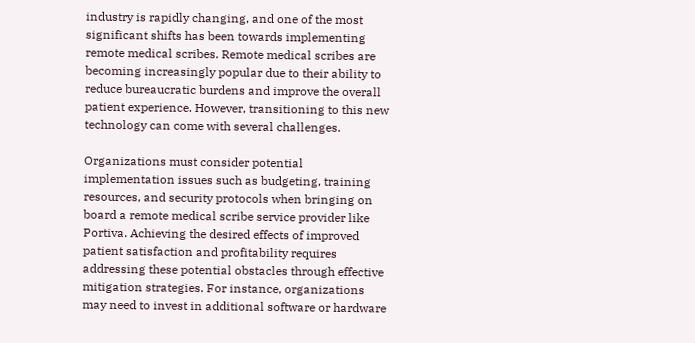industry is rapidly changing, and one of the most significant shifts has been towards implementing remote medical scribes. Remote medical scribes are becoming increasingly popular due to their ability to reduce bureaucratic burdens and improve the overall patient experience. However, transitioning to this new technology can come with several challenges.

Organizations must consider potential implementation issues such as budgeting, training resources, and security protocols when bringing on board a remote medical scribe service provider like Portiva. Achieving the desired effects of improved patient satisfaction and profitability requires addressing these potential obstacles through effective mitigation strategies. For instance, organizations may need to invest in additional software or hardware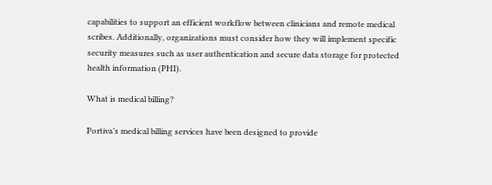capabilities to support an efficient workflow between clinicians and remote medical scribes. Additionally, organizations must consider how they will implement specific security measures such as user authentication and secure data storage for protected health information (PHI).

What is medical billing?

Portiva’s medical billing services have been designed to provide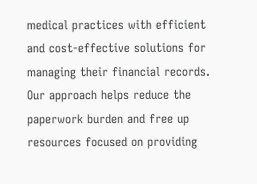medical practices with efficient and cost-effective solutions for managing their financial records. Our approach helps reduce the paperwork burden and free up resources focused on providing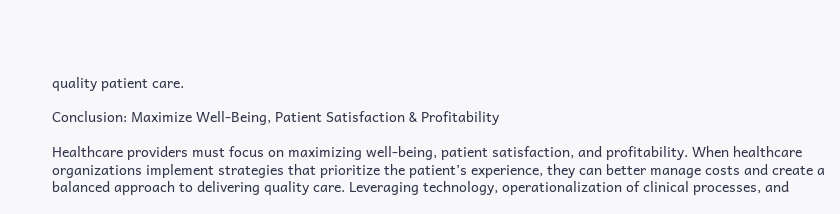quality patient care.

Conclusion: Maximize Well-Being, Patient Satisfaction & Profitability

Healthcare providers must focus on maximizing well-being, patient satisfaction, and profitability. When healthcare organizations implement strategies that prioritize the patient’s experience, they can better manage costs and create a balanced approach to delivering quality care. Leveraging technology, operationalization of clinical processes, and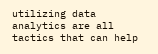utilizing data analytics are all tactics that can help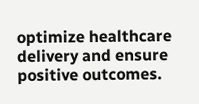optimize healthcare delivery and ensure positive outcomes.